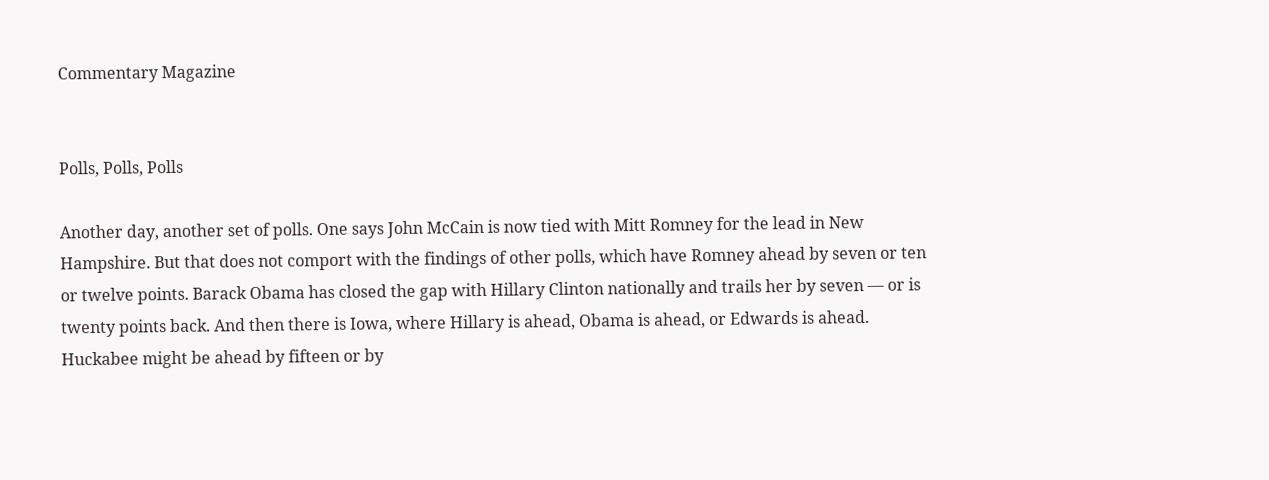Commentary Magazine


Polls, Polls, Polls

Another day, another set of polls. One says John McCain is now tied with Mitt Romney for the lead in New Hampshire. But that does not comport with the findings of other polls, which have Romney ahead by seven or ten or twelve points. Barack Obama has closed the gap with Hillary Clinton nationally and trails her by seven — or is twenty points back. And then there is Iowa, where Hillary is ahead, Obama is ahead, or Edwards is ahead. Huckabee might be ahead by fifteen or by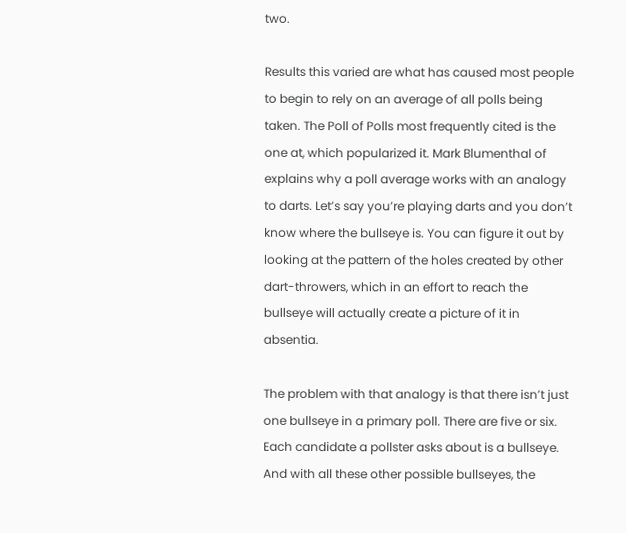two.

Results this varied are what has caused most people to begin to rely on an average of all polls being taken. The Poll of Polls most frequently cited is the one at, which popularized it. Mark Blumenthal of explains why a poll average works with an analogy to darts. Let’s say you’re playing darts and you don’t know where the bullseye is. You can figure it out by looking at the pattern of the holes created by other dart-throwers, which in an effort to reach the bullseye will actually create a picture of it in absentia.

The problem with that analogy is that there isn’t just one bullseye in a primary poll. There are five or six. Each candidate a pollster asks about is a bullseye. And with all these other possible bullseyes, the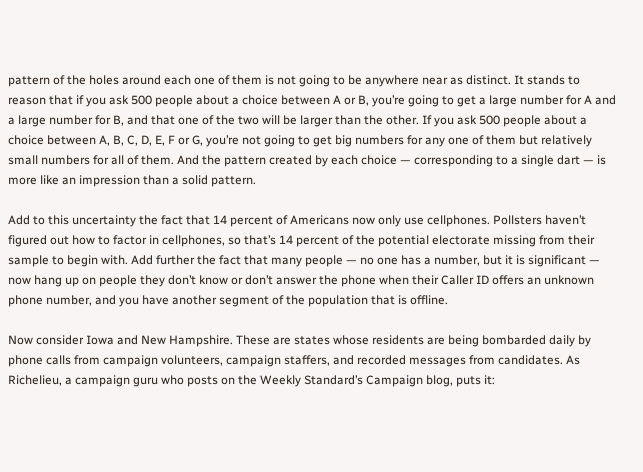pattern of the holes around each one of them is not going to be anywhere near as distinct. It stands to reason that if you ask 500 people about a choice between A or B, you’re going to get a large number for A and a large number for B, and that one of the two will be larger than the other. If you ask 500 people about a choice between A, B, C, D, E, F or G, you’re not going to get big numbers for any one of them but relatively small numbers for all of them. And the pattern created by each choice — corresponding to a single dart — is more like an impression than a solid pattern.

Add to this uncertainty the fact that 14 percent of Americans now only use cellphones. Pollsters haven’t figured out how to factor in cellphones, so that’s 14 percent of the potential electorate missing from their sample to begin with. Add further the fact that many people — no one has a number, but it is significant — now hang up on people they don’t know or don’t answer the phone when their Caller ID offers an unknown phone number, and you have another segment of the population that is offline.

Now consider Iowa and New Hampshire. These are states whose residents are being bombarded daily by phone calls from campaign volunteers, campaign staffers, and recorded messages from candidates. As Richelieu, a campaign guru who posts on the Weekly Standard’s Campaign blog, puts it: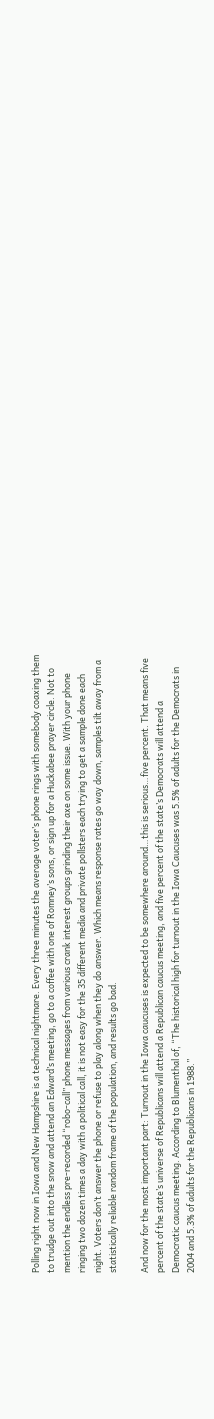Polling right now in Iowa and New Hampshire is a technical nightmare. Every three minutes the average voter’s phone rings with somebody coaxing them to trudge out into the snow and attend an Edward’s meeting, go to a coffee with one of Romney’s sons, or sign up for a Huckabee prayer circle. Not to mention the endless pre-recorded “robo-call” phone messages from various crank interest groups grinding their axe on some issue. With your phone ringing two dozen times a day with a political call, it is not easy for the 35 different media and private pollsters each trying to get a sample done each night. Voters don’t answer the phone or refuse to play along when they do answer. Which means response rates go way down, samples tilt away from a statistically reliable random frame of the population, and results go bad.

And now for the most important part: Turnout in the Iowa caucuses is expected to be somewhere around…this is serious…five percent. That means five percent of the state’s universe of Republicans will attend a Republican caucus meeting, and five percent of the state’s Democrats will attend a Democratic caucus meeting. According to Blumenthal of, “The historical high for turnout in the Iowa Caucuses was 5.5% of adults for the Democrats in 2004 and 5.3% of adults for the Republicans in 1988.”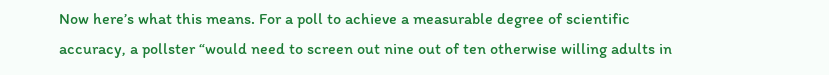Now here’s what this means. For a poll to achieve a measurable degree of scientific accuracy, a pollster “would need to screen out nine out of ten otherwise willing adults in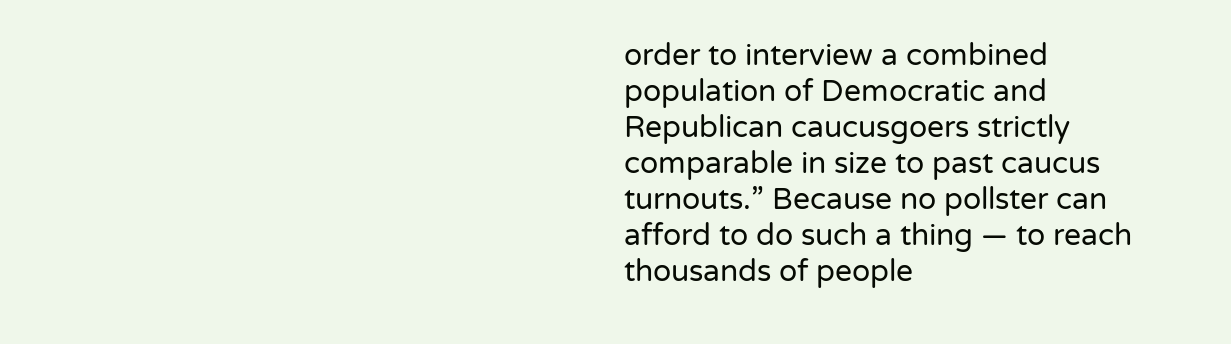order to interview a combined population of Democratic and Republican caucusgoers strictly comparable in size to past caucus turnouts.” Because no pollster can afford to do such a thing — to reach thousands of people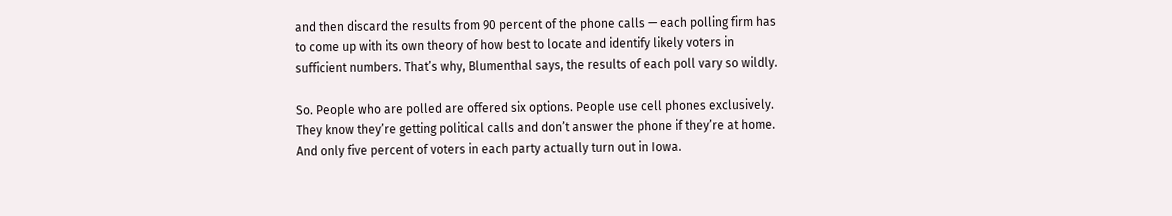and then discard the results from 90 percent of the phone calls — each polling firm has to come up with its own theory of how best to locate and identify likely voters in sufficient numbers. That’s why, Blumenthal says, the results of each poll vary so wildly.

So. People who are polled are offered six options. People use cell phones exclusively. They know they’re getting political calls and don’t answer the phone if they’re at home. And only five percent of voters in each party actually turn out in Iowa.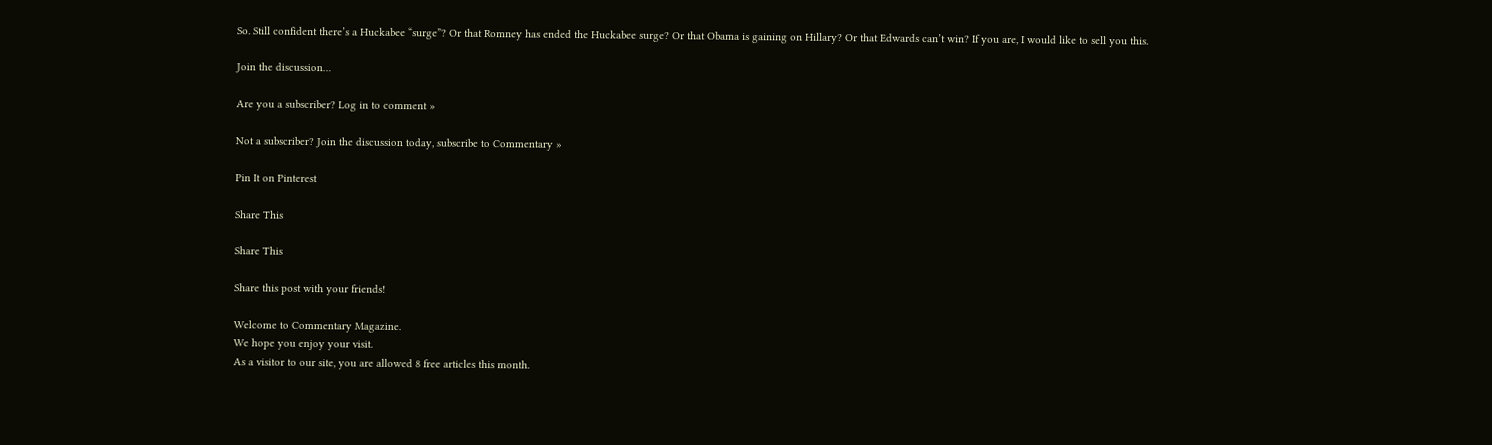So. Still confident there’s a Huckabee “surge”? Or that Romney has ended the Huckabee surge? Or that Obama is gaining on Hillary? Or that Edwards can’t win? If you are, I would like to sell you this.

Join the discussion…

Are you a subscriber? Log in to comment »

Not a subscriber? Join the discussion today, subscribe to Commentary »

Pin It on Pinterest

Share This

Share This

Share this post with your friends!

Welcome to Commentary Magazine.
We hope you enjoy your visit.
As a visitor to our site, you are allowed 8 free articles this month.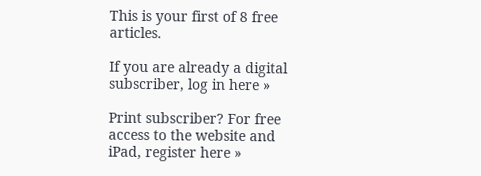This is your first of 8 free articles.

If you are already a digital subscriber, log in here »

Print subscriber? For free access to the website and iPad, register here »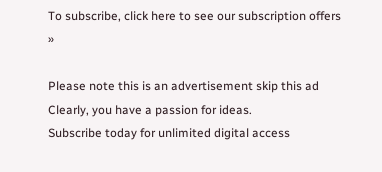To subscribe, click here to see our subscription offers »

Please note this is an advertisement skip this ad
Clearly, you have a passion for ideas.
Subscribe today for unlimited digital access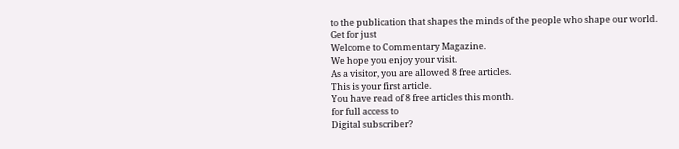to the publication that shapes the minds of the people who shape our world.
Get for just
Welcome to Commentary Magazine.
We hope you enjoy your visit.
As a visitor, you are allowed 8 free articles.
This is your first article.
You have read of 8 free articles this month.
for full access to
Digital subscriber?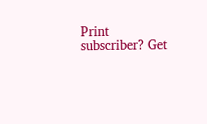Print subscriber? Get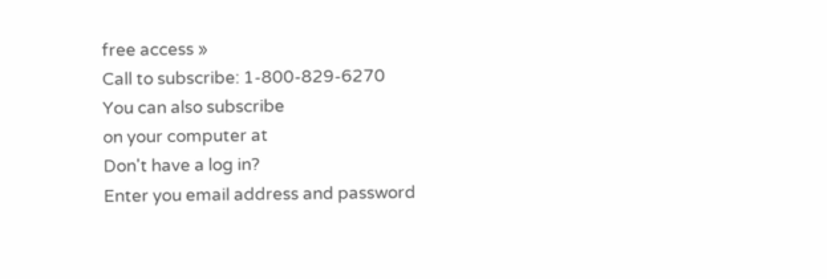free access »
Call to subscribe: 1-800-829-6270
You can also subscribe
on your computer at
Don't have a log in?
Enter you email address and password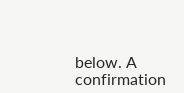below. A confirmation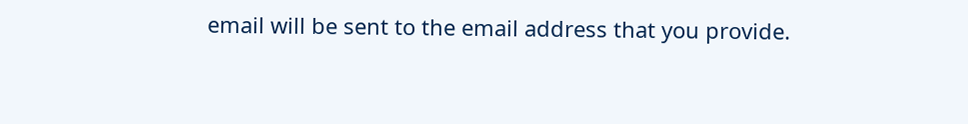email will be sent to the email address that you provide.